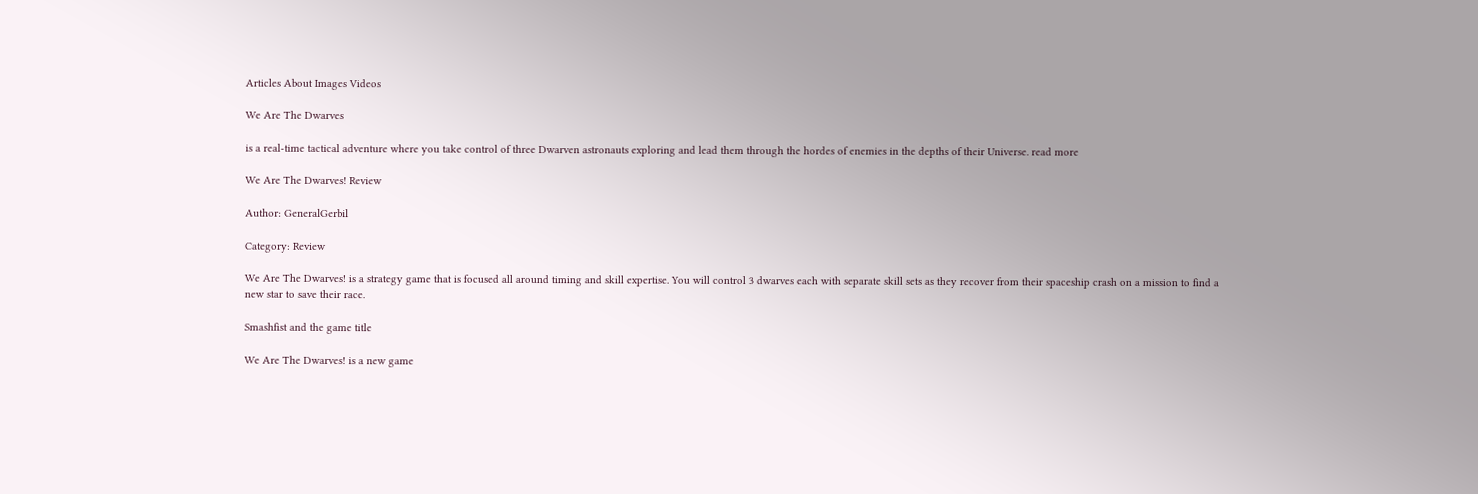Articles About Images Videos

We Are The Dwarves

is a real-time tactical adventure where you take control of three Dwarven astronauts exploring and lead them through the hordes of enemies in the depths of their Universe. read more

We Are The Dwarves! Review

Author: GeneralGerbil

Category: Review

We Are The Dwarves! is a strategy game that is focused all around timing and skill expertise. You will control 3 dwarves each with separate skill sets as they recover from their spaceship crash on a mission to find a new star to save their race.

Smashfist and the game title

We Are The Dwarves! is a new game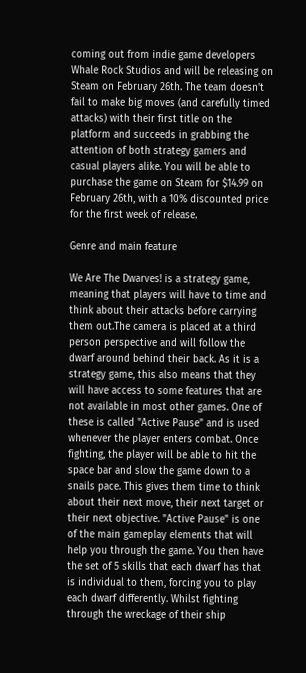coming out from indie game developers Whale Rock Studios and will be releasing on Steam on February 26th. The team doesn't fail to make big moves (and carefully timed attacks) with their first title on the platform and succeeds in grabbing the attention of both strategy gamers and casual players alike. You will be able to purchase the game on Steam for $14.99 on February 26th, with a 10% discounted price for the first week of release.

Genre and main feature

We Are The Dwarves! is a strategy game, meaning that players will have to time and think about their attacks before carrying them out.The camera is placed at a third person perspective and will follow the dwarf around behind their back. As it is a strategy game, this also means that they will have access to some features that are not available in most other games. One of these is called "Active Pause" and is used whenever the player enters combat. Once fighting, the player will be able to hit the space bar and slow the game down to a snails pace. This gives them time to think about their next move, their next target or their next objective. "Active Pause" is one of the main gameplay elements that will help you through the game. You then have the set of 5 skills that each dwarf has that is individual to them, forcing you to play each dwarf differently. Whilst fighting through the wreckage of their ship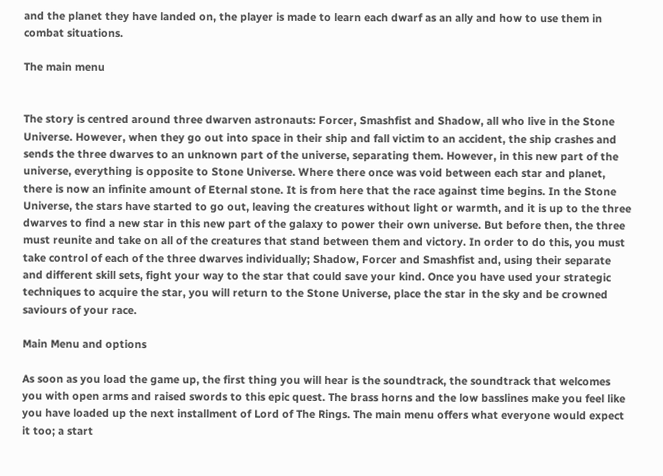and the planet they have landed on, the player is made to learn each dwarf as an ally and how to use them in combat situations.

The main menu


The story is centred around three dwarven astronauts: Forcer, Smashfist and Shadow, all who live in the Stone Universe. However, when they go out into space in their ship and fall victim to an accident, the ship crashes and sends the three dwarves to an unknown part of the universe, separating them. However, in this new part of the universe, everything is opposite to Stone Universe. Where there once was void between each star and planet, there is now an infinite amount of Eternal stone. It is from here that the race against time begins. In the Stone Universe, the stars have started to go out, leaving the creatures without light or warmth, and it is up to the three dwarves to find a new star in this new part of the galaxy to power their own universe. But before then, the three must reunite and take on all of the creatures that stand between them and victory. In order to do this, you must take control of each of the three dwarves individually; Shadow, Forcer and Smashfist and, using their separate and different skill sets, fight your way to the star that could save your kind. Once you have used your strategic techniques to acquire the star, you will return to the Stone Universe, place the star in the sky and be crowned saviours of your race.

Main Menu and options

As soon as you load the game up, the first thing you will hear is the soundtrack, the soundtrack that welcomes you with open arms and raised swords to this epic quest. The brass horns and the low basslines make you feel like you have loaded up the next installment of Lord of The Rings. The main menu offers what everyone would expect it too; a start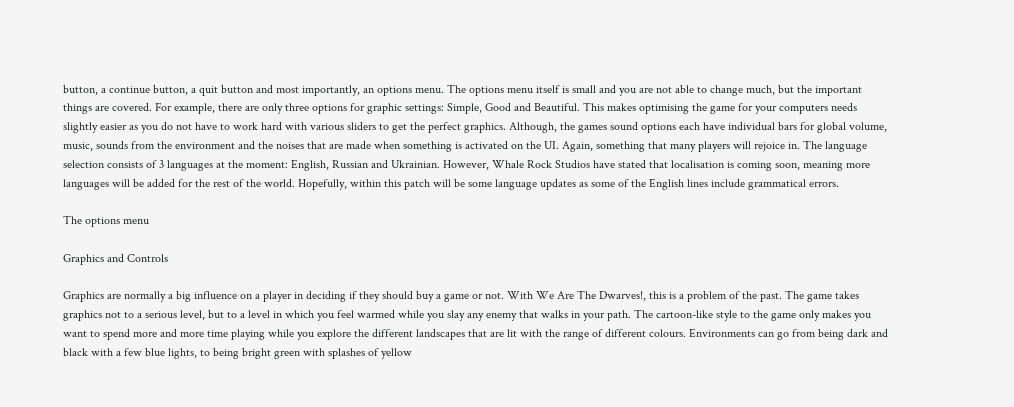button, a continue button, a quit button and most importantly, an options menu. The options menu itself is small and you are not able to change much, but the important things are covered. For example, there are only three options for graphic settings: Simple, Good and Beautiful. This makes optimising the game for your computers needs slightly easier as you do not have to work hard with various sliders to get the perfect graphics. Although, the games sound options each have individual bars for global volume, music, sounds from the environment and the noises that are made when something is activated on the UI. Again, something that many players will rejoice in. The language selection consists of 3 languages at the moment: English, Russian and Ukrainian. However, Whale Rock Studios have stated that localisation is coming soon, meaning more languages will be added for the rest of the world. Hopefully, within this patch will be some language updates as some of the English lines include grammatical errors.

The options menu

Graphics and Controls

Graphics are normally a big influence on a player in deciding if they should buy a game or not. With We Are The Dwarves!, this is a problem of the past. The game takes graphics not to a serious level, but to a level in which you feel warmed while you slay any enemy that walks in your path. The cartoon-like style to the game only makes you want to spend more and more time playing while you explore the different landscapes that are lit with the range of different colours. Environments can go from being dark and black with a few blue lights, to being bright green with splashes of yellow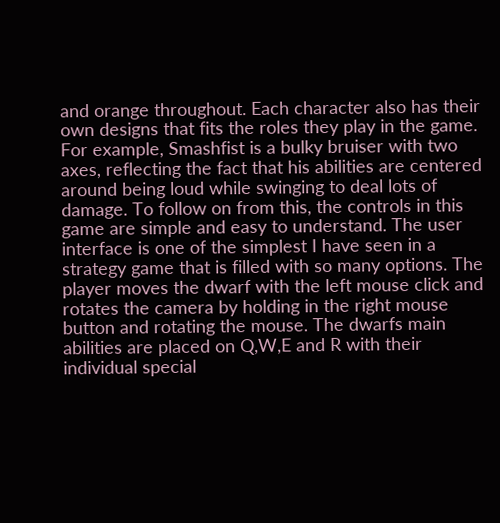and orange throughout. Each character also has their own designs that fits the roles they play in the game. For example, Smashfist is a bulky bruiser with two axes, reflecting the fact that his abilities are centered around being loud while swinging to deal lots of damage. To follow on from this, the controls in this game are simple and easy to understand. The user interface is one of the simplest I have seen in a strategy game that is filled with so many options. The player moves the dwarf with the left mouse click and rotates the camera by holding in the right mouse button and rotating the mouse. The dwarfs main abilities are placed on Q,W,E and R with their individual special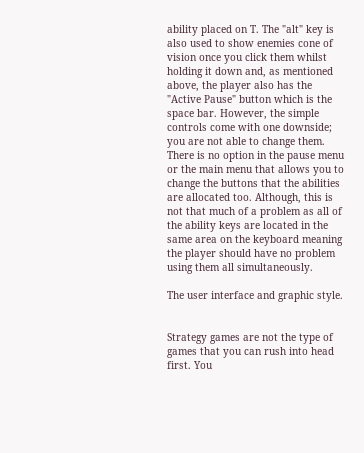ability placed on T. The "alt" key is also used to show enemies cone of vision once you click them whilst holding it down and, as mentioned above, the player also has the "Active Pause" button which is the space bar. However, the simple controls come with one downside; you are not able to change them. There is no option in the pause menu or the main menu that allows you to change the buttons that the abilities are allocated too. Although, this is not that much of a problem as all of the ability keys are located in the same area on the keyboard meaning the player should have no problem using them all simultaneously.

The user interface and graphic style.


Strategy games are not the type of games that you can rush into head first. You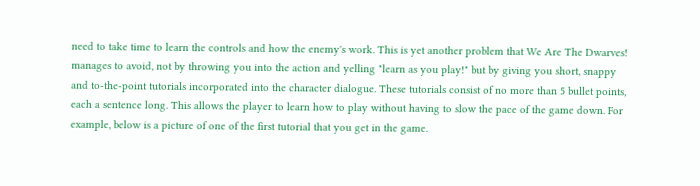need to take time to learn the controls and how the enemy's work. This is yet another problem that We Are The Dwarves! manages to avoid, not by throwing you into the action and yelling "learn as you play!" but by giving you short, snappy and to-the-point tutorials incorporated into the character dialogue. These tutorials consist of no more than 5 bullet points, each a sentence long. This allows the player to learn how to play without having to slow the pace of the game down. For example, below is a picture of one of the first tutorial that you get in the game.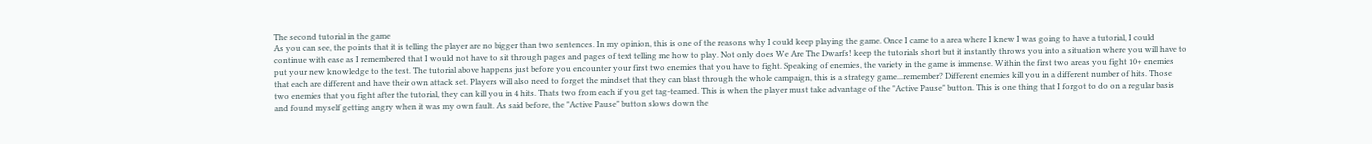The second tutorial in the game
As you can see, the points that it is telling the player are no bigger than two sentences. In my opinion, this is one of the reasons why I could keep playing the game. Once I came to a area where I knew I was going to have a tutorial, I could continue with ease as I remembered that I would not have to sit through pages and pages of text telling me how to play. Not only does We Are The Dwarfs! keep the tutorials short but it instantly throws you into a situation where you will have to put your new knowledge to the test. The tutorial above happens just before you encounter your first two enemies that you have to fight. Speaking of enemies, the variety in the game is immense. Within the first two areas you fight 10+ enemies that each are different and have their own attack set. Players will also need to forget the mindset that they can blast through the whole campaign, this is a strategy game...remember? Different enemies kill you in a different number of hits. Those two enemies that you fight after the tutorial, they can kill you in 4 hits. Thats two from each if you get tag-teamed. This is when the player must take advantage of the "Active Pause" button. This is one thing that I forgot to do on a regular basis and found myself getting angry when it was my own fault. As said before, the "Active Pause" button slows down the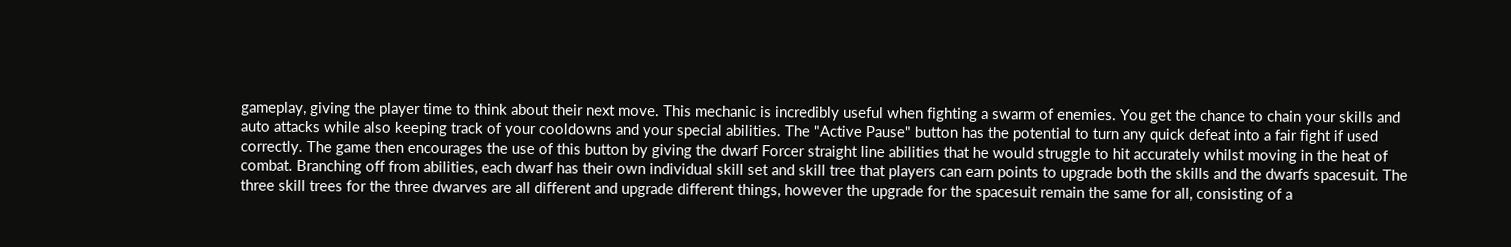gameplay, giving the player time to think about their next move. This mechanic is incredibly useful when fighting a swarm of enemies. You get the chance to chain your skills and auto attacks while also keeping track of your cooldowns and your special abilities. The "Active Pause" button has the potential to turn any quick defeat into a fair fight if used correctly. The game then encourages the use of this button by giving the dwarf Forcer straight line abilities that he would struggle to hit accurately whilst moving in the heat of combat. Branching off from abilities, each dwarf has their own individual skill set and skill tree that players can earn points to upgrade both the skills and the dwarfs spacesuit. The three skill trees for the three dwarves are all different and upgrade different things, however the upgrade for the spacesuit remain the same for all, consisting of a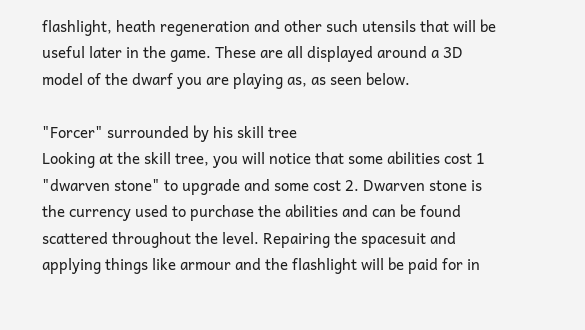flashlight, heath regeneration and other such utensils that will be useful later in the game. These are all displayed around a 3D model of the dwarf you are playing as, as seen below.

"Forcer" surrounded by his skill tree
Looking at the skill tree, you will notice that some abilities cost 1 "dwarven stone" to upgrade and some cost 2. Dwarven stone is the currency used to purchase the abilities and can be found scattered throughout the level. Repairing the spacesuit and applying things like armour and the flashlight will be paid for in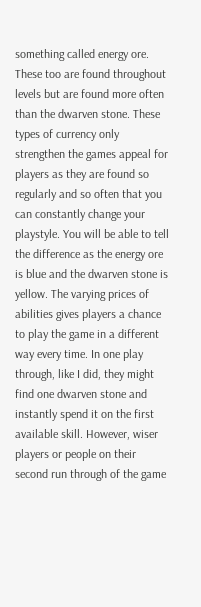something called energy ore. These too are found throughout levels but are found more often than the dwarven stone. These types of currency only strengthen the games appeal for players as they are found so regularly and so often that you can constantly change your playstyle. You will be able to tell the difference as the energy ore is blue and the dwarven stone is yellow. The varying prices of abilities gives players a chance to play the game in a different way every time. In one play through, like I did, they might find one dwarven stone and instantly spend it on the first available skill. However, wiser players or people on their second run through of the game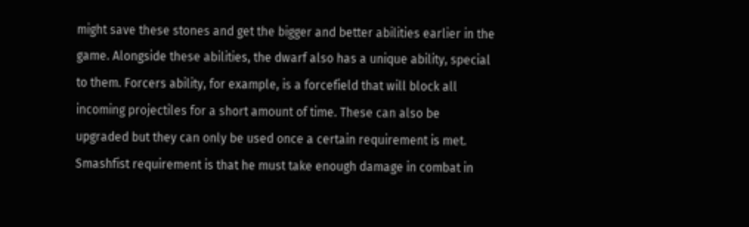might save these stones and get the bigger and better abilities earlier in the game. Alongside these abilities, the dwarf also has a unique ability, special to them. Forcers ability, for example, is a forcefield that will block all incoming projectiles for a short amount of time. These can also be upgraded but they can only be used once a certain requirement is met. Smashfist requirement is that he must take enough damage in combat in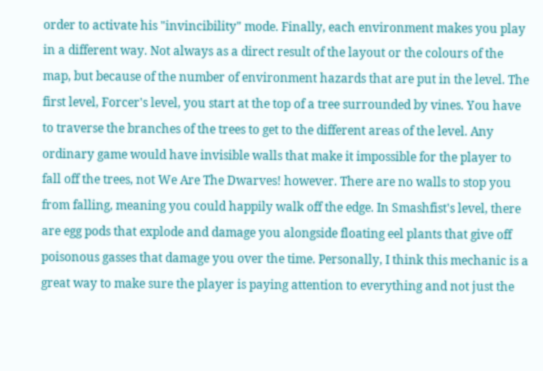order to activate his "invincibility" mode. Finally, each environment makes you play in a different way. Not always as a direct result of the layout or the colours of the map, but because of the number of environment hazards that are put in the level. The first level, Forcer's level, you start at the top of a tree surrounded by vines. You have to traverse the branches of the trees to get to the different areas of the level. Any ordinary game would have invisible walls that make it impossible for the player to fall off the trees, not We Are The Dwarves! however. There are no walls to stop you from falling, meaning you could happily walk off the edge. In Smashfist's level, there are egg pods that explode and damage you alongside floating eel plants that give off poisonous gasses that damage you over the time. Personally, I think this mechanic is a great way to make sure the player is paying attention to everything and not just the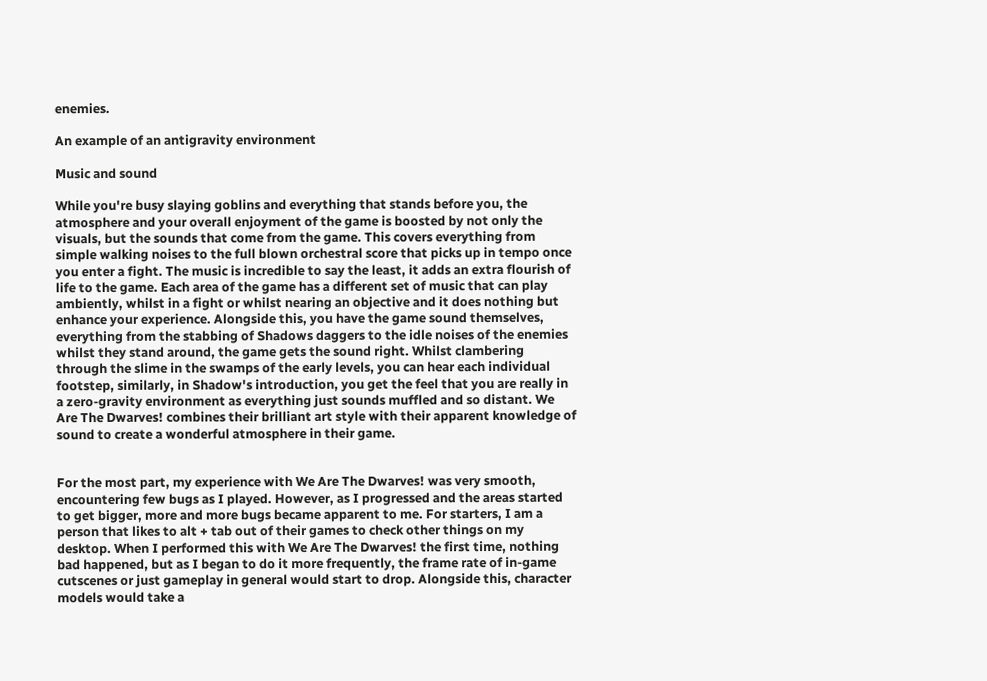enemies.

An example of an antigravity environment

Music and sound

While you're busy slaying goblins and everything that stands before you, the atmosphere and your overall enjoyment of the game is boosted by not only the visuals, but the sounds that come from the game. This covers everything from simple walking noises to the full blown orchestral score that picks up in tempo once you enter a fight. The music is incredible to say the least, it adds an extra flourish of life to the game. Each area of the game has a different set of music that can play ambiently, whilst in a fight or whilst nearing an objective and it does nothing but enhance your experience. Alongside this, you have the game sound themselves, everything from the stabbing of Shadows daggers to the idle noises of the enemies whilst they stand around, the game gets the sound right. Whilst clambering through the slime in the swamps of the early levels, you can hear each individual footstep, similarly, in Shadow's introduction, you get the feel that you are really in a zero-gravity environment as everything just sounds muffled and so distant. We Are The Dwarves! combines their brilliant art style with their apparent knowledge of sound to create a wonderful atmosphere in their game.


For the most part, my experience with We Are The Dwarves! was very smooth, encountering few bugs as I played. However, as I progressed and the areas started to get bigger, more and more bugs became apparent to me. For starters, I am a person that likes to alt + tab out of their games to check other things on my desktop. When I performed this with We Are The Dwarves! the first time, nothing bad happened, but as I began to do it more frequently, the frame rate of in-game cutscenes or just gameplay in general would start to drop. Alongside this, character models would take a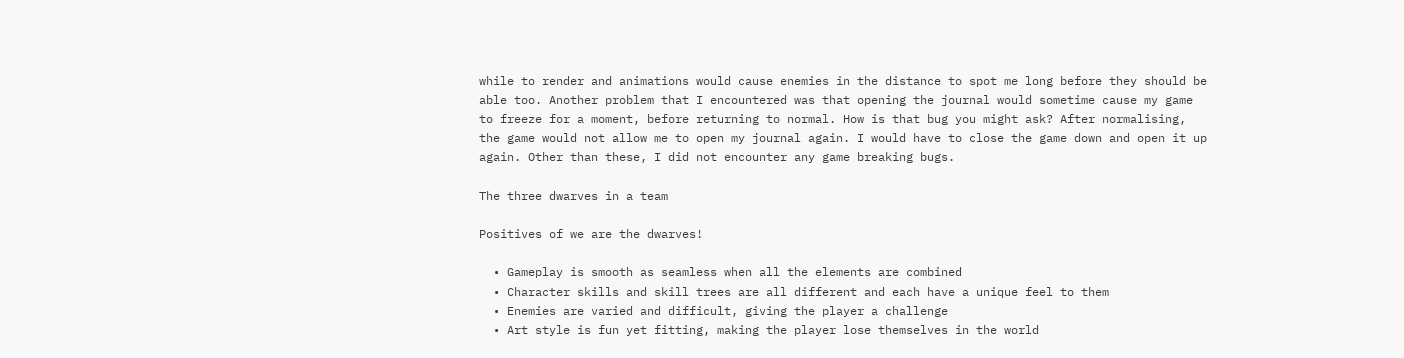while to render and animations would cause enemies in the distance to spot me long before they should be able too. Another problem that I encountered was that opening the journal would sometime cause my game to freeze for a moment, before returning to normal. How is that bug you might ask? After normalising, the game would not allow me to open my journal again. I would have to close the game down and open it up again. Other than these, I did not encounter any game breaking bugs.

The three dwarves in a team

Positives of we are the dwarves!

  • Gameplay is smooth as seamless when all the elements are combined
  • Character skills and skill trees are all different and each have a unique feel to them
  • Enemies are varied and difficult, giving the player a challenge
  • Art style is fun yet fitting, making the player lose themselves in the world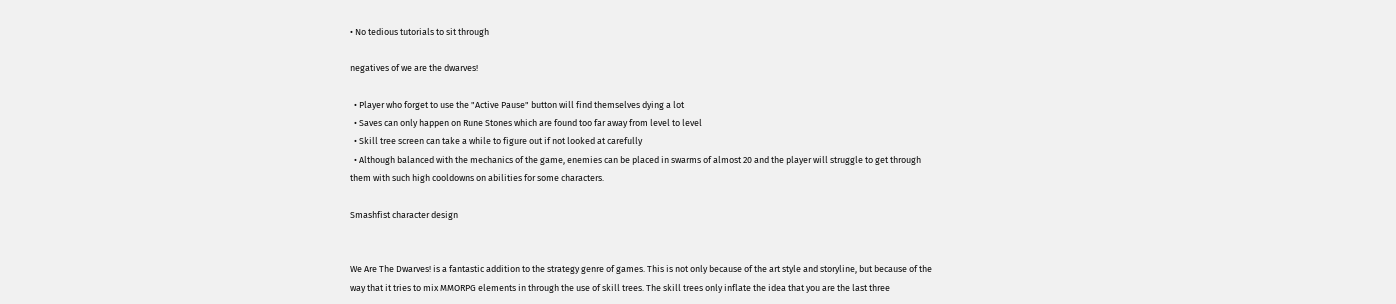• No tedious tutorials to sit through

negatives of we are the dwarves!

  • Player who forget to use the "Active Pause" button will find themselves dying a lot
  • Saves can only happen on Rune Stones which are found too far away from level to level
  • Skill tree screen can take a while to figure out if not looked at carefully
  • Although balanced with the mechanics of the game, enemies can be placed in swarms of almost 20 and the player will struggle to get through them with such high cooldowns on abilities for some characters.

Smashfist character design


We Are The Dwarves! is a fantastic addition to the strategy genre of games. This is not only because of the art style and storyline, but because of the way that it tries to mix MMORPG elements in through the use of skill trees. The skill trees only inflate the idea that you are the last three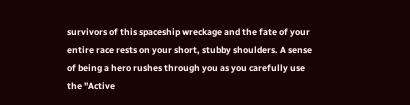survivors of this spaceship wreckage and the fate of your entire race rests on your short, stubby shoulders. A sense of being a hero rushes through you as you carefully use the "Active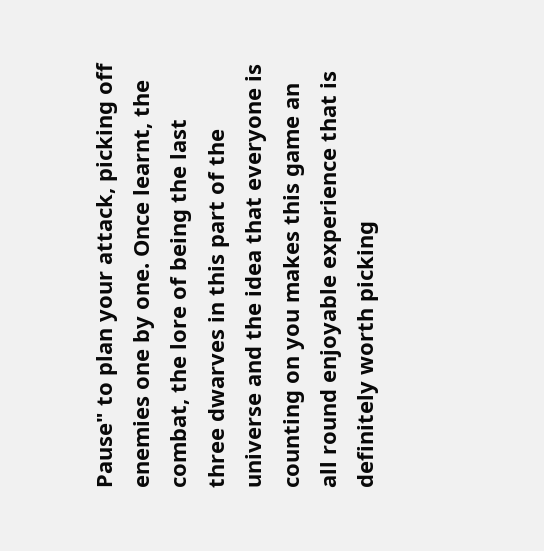Pause" to plan your attack, picking off enemies one by one. Once learnt, the combat, the lore of being the last three dwarves in this part of the universe and the idea that everyone is counting on you makes this game an all round enjoyable experience that is definitely worth picking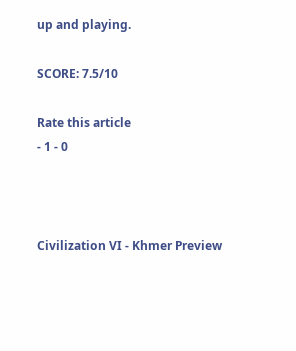up and playing.

SCORE: 7.5/10

Rate this article
- 1 - 0



Civilization VI - Khmer Preview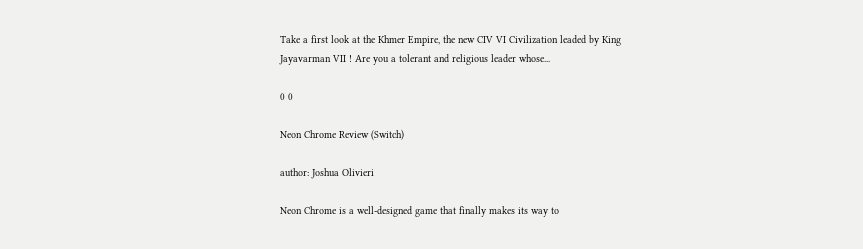Take a first look at the Khmer Empire, the new CIV VI Civilization leaded by King Jayavarman VII ! Are you a tolerant and religious leader whose...

0 0

Neon Chrome Review (Switch)

author: Joshua Olivieri

Neon Chrome is a well-designed game that finally makes its way to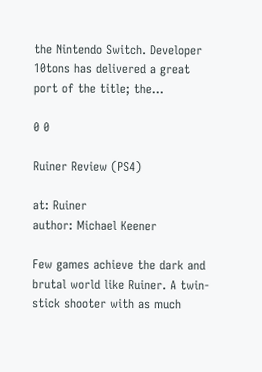the Nintendo Switch. Developer 10tons has delivered a great port of the title; the...

0 0

Ruiner Review (PS4)

at: Ruiner
author: Michael Keener

Few games achieve the dark and brutal world like Ruiner. A twin-stick shooter with as much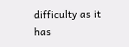difficulty as it has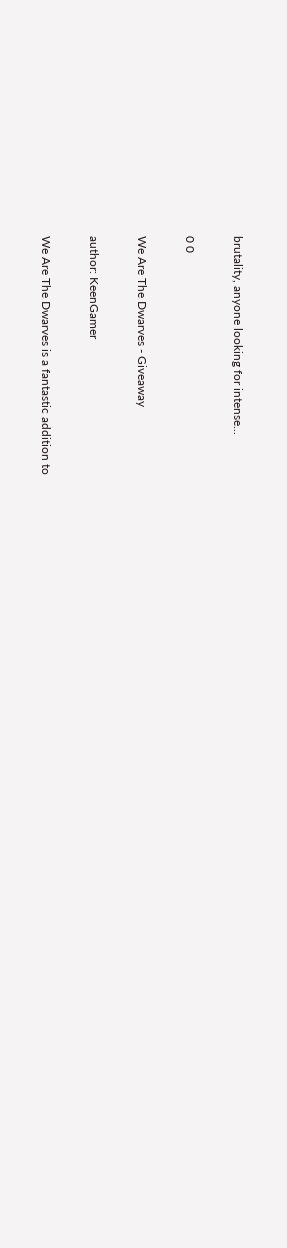brutality, anyone looking for intense...

0 0

We Are The Dwarves - Giveaway

author: KeenGamer

We Are The Dwarves is a fantastic addition to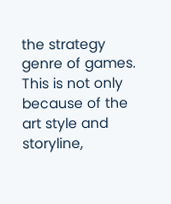the strategy genre of games. This is not only because of the art style and storyline,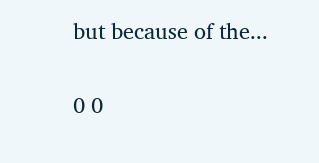but because of the...

0 0